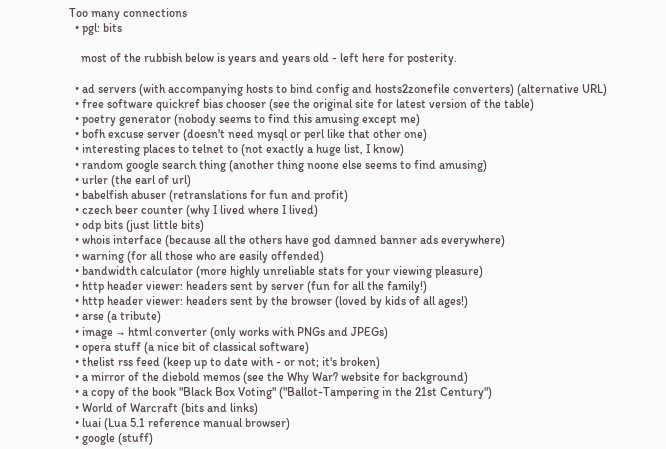Too many connections
  • pgl: bits

    most of the rubbish below is years and years old - left here for posterity.

  • ad servers (with accompanying hosts to bind config and hosts2zonefile converters) (alternative URL)
  • free software quickref bias chooser (see the original site for latest version of the table)
  • poetry generator (nobody seems to find this amusing except me)
  • bofh excuse server (doesn't need mysql or perl like that other one)
  • interesting places to telnet to (not exactly a huge list, I know)
  • random google search thing (another thing noone else seems to find amusing)
  • urler (the earl of url)
  • babelfish abuser (retranslations for fun and profit)
  • czech beer counter (why I lived where I lived)
  • odp bits (just little bits)
  • whois interface (because all the others have god damned banner ads everywhere)
  • warning (for all those who are easily offended)
  • bandwidth calculator (more highly unreliable stats for your viewing pleasure)
  • http header viewer: headers sent by server (fun for all the family!)
  • http header viewer: headers sent by the browser (loved by kids of all ages!)
  • arse (a tribute)
  • image → html converter (only works with PNGs and JPEGs)
  • opera stuff (a nice bit of classical software)
  • thelist rss feed (keep up to date with - or not; it's broken)
  • a mirror of the diebold memos (see the Why War? website for background)
  • a copy of the book "Black Box Voting" ("Ballot-Tampering in the 21st Century")
  • World of Warcraft (bits and links)
  • luai (Lua 5.1 reference manual browser)
  • google (stuff)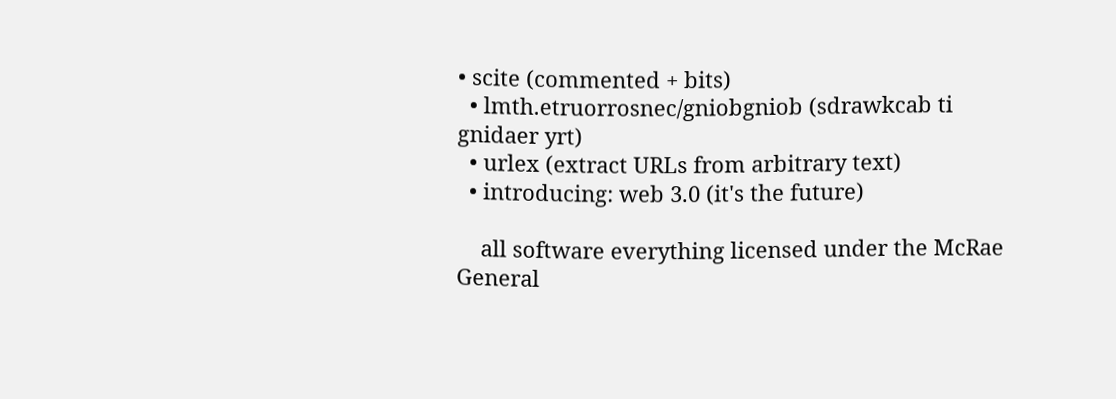• scite (commented + bits)
  • lmth.etruorrosnec/gniobgniob (sdrawkcab ti gnidaer yrt)
  • urlex (extract URLs from arbitrary text)
  • introducing: web 3.0 (it's the future)

    all software everything licensed under the McRae General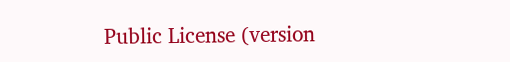Public License (version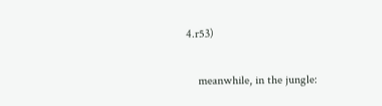4.r53)

    meanwhile, in the jungle: